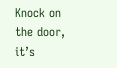Knock on the door, it’s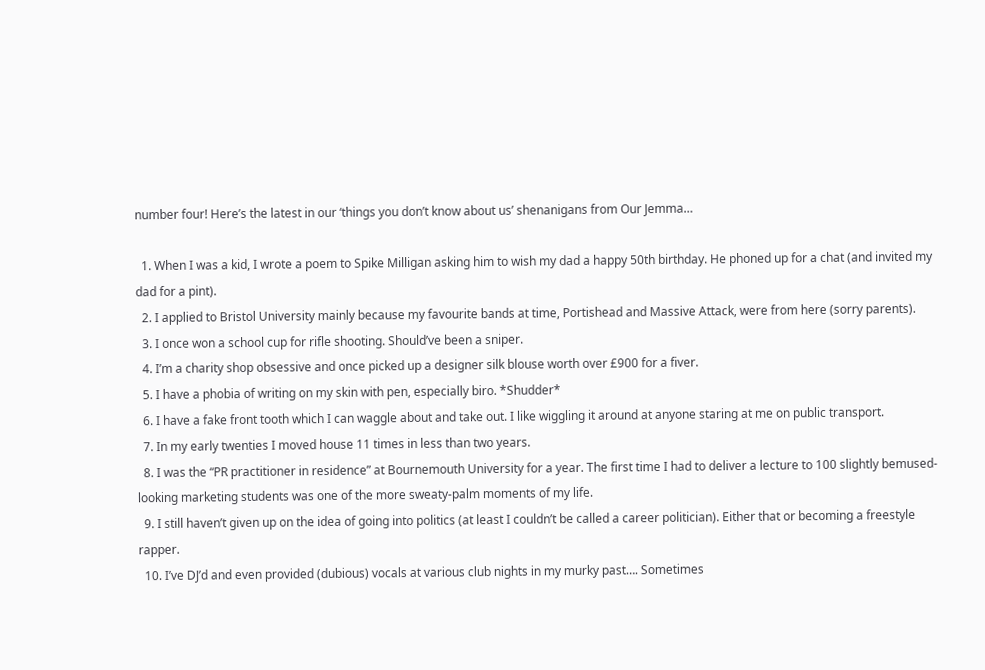number four! Here’s the latest in our ‘things you don’t know about us’ shenanigans from Our Jemma…

  1. When I was a kid, I wrote a poem to Spike Milligan asking him to wish my dad a happy 50th birthday. He phoned up for a chat (and invited my dad for a pint).
  2. I applied to Bristol University mainly because my favourite bands at time, Portishead and Massive Attack, were from here (sorry parents).
  3. I once won a school cup for rifle shooting. Should’ve been a sniper.
  4. I’m a charity shop obsessive and once picked up a designer silk blouse worth over £900 for a fiver.
  5. I have a phobia of writing on my skin with pen, especially biro. *Shudder*
  6. I have a fake front tooth which I can waggle about and take out. I like wiggling it around at anyone staring at me on public transport.
  7. In my early twenties I moved house 11 times in less than two years.
  8. I was the “PR practitioner in residence” at Bournemouth University for a year. The first time I had to deliver a lecture to 100 slightly bemused-looking marketing students was one of the more sweaty-palm moments of my life.
  9. I still haven’t given up on the idea of going into politics (at least I couldn’t be called a career politician). Either that or becoming a freestyle rapper.
  10. I’ve DJ’d and even provided (dubious) vocals at various club nights in my murky past…. Sometimes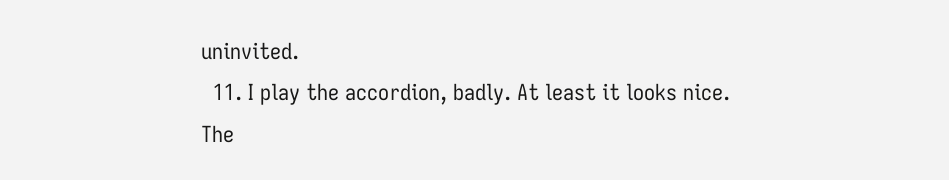uninvited.
  11. I play the accordion, badly. At least it looks nice.
The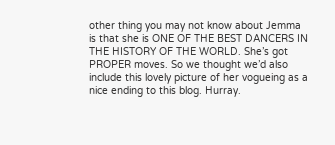other thing you may not know about Jemma is that she is ONE OF THE BEST DANCERS IN THE HISTORY OF THE WORLD. She’s got PROPER moves. So we thought we’d also include this lovely picture of her vogueing as a nice ending to this blog. Hurray.